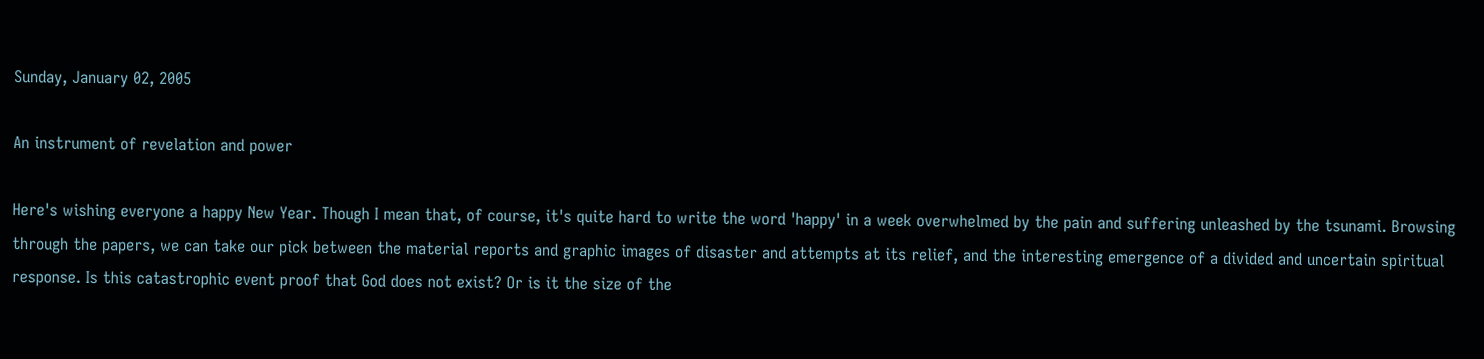Sunday, January 02, 2005

An instrument of revelation and power

Here's wishing everyone a happy New Year. Though I mean that, of course, it's quite hard to write the word 'happy' in a week overwhelmed by the pain and suffering unleashed by the tsunami. Browsing through the papers, we can take our pick between the material reports and graphic images of disaster and attempts at its relief, and the interesting emergence of a divided and uncertain spiritual response. Is this catastrophic event proof that God does not exist? Or is it the size of the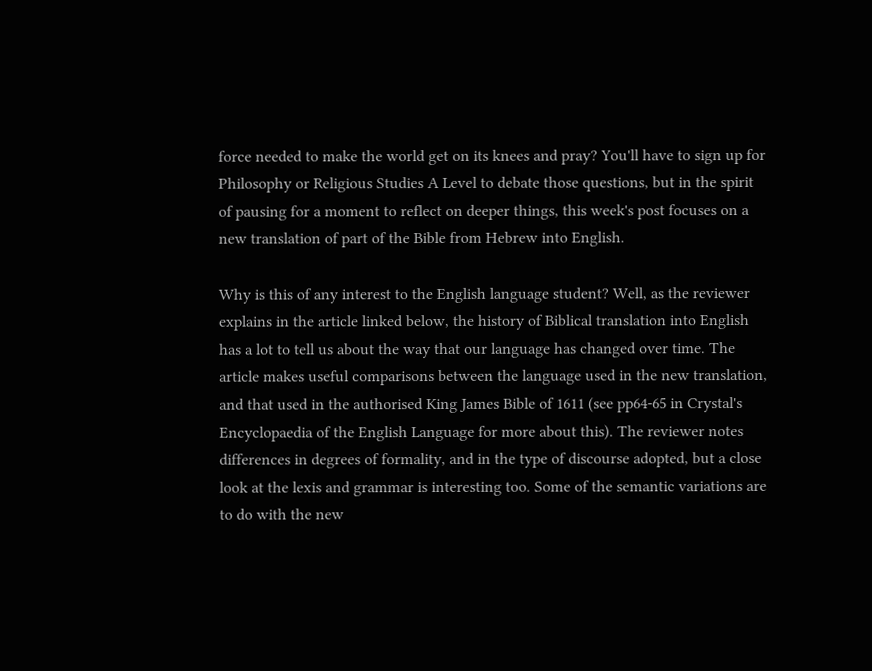force needed to make the world get on its knees and pray? You'll have to sign up for Philosophy or Religious Studies A Level to debate those questions, but in the spirit of pausing for a moment to reflect on deeper things, this week's post focuses on a new translation of part of the Bible from Hebrew into English.

Why is this of any interest to the English language student? Well, as the reviewer explains in the article linked below, the history of Biblical translation into English has a lot to tell us about the way that our language has changed over time. The article makes useful comparisons between the language used in the new translation, and that used in the authorised King James Bible of 1611 (see pp64-65 in Crystal's Encyclopaedia of the English Language for more about this). The reviewer notes differences in degrees of formality, and in the type of discourse adopted, but a close look at the lexis and grammar is interesting too. Some of the semantic variations are to do with the new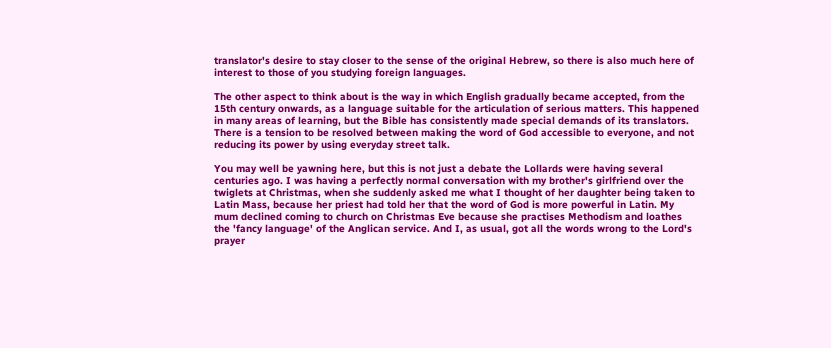translator's desire to stay closer to the sense of the original Hebrew, so there is also much here of interest to those of you studying foreign languages.

The other aspect to think about is the way in which English gradually became accepted, from the 15th century onwards, as a language suitable for the articulation of serious matters. This happened in many areas of learning, but the Bible has consistently made special demands of its translators. There is a tension to be resolved between making the word of God accessible to everyone, and not reducing its power by using everyday street talk.

You may well be yawning here, but this is not just a debate the Lollards were having several centuries ago. I was having a perfectly normal conversation with my brother's girlfriend over the twiglets at Christmas, when she suddenly asked me what I thought of her daughter being taken to Latin Mass, because her priest had told her that the word of God is more powerful in Latin. My mum declined coming to church on Christmas Eve because she practises Methodism and loathes the 'fancy language' of the Anglican service. And I, as usual, got all the words wrong to the Lord's prayer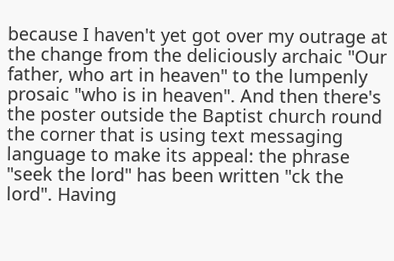because I haven't yet got over my outrage at the change from the deliciously archaic "Our father, who art in heaven" to the lumpenly prosaic "who is in heaven". And then there's the poster outside the Baptist church round the corner that is using text messaging language to make its appeal: the phrase "seek the lord" has been written "ck the lord". Having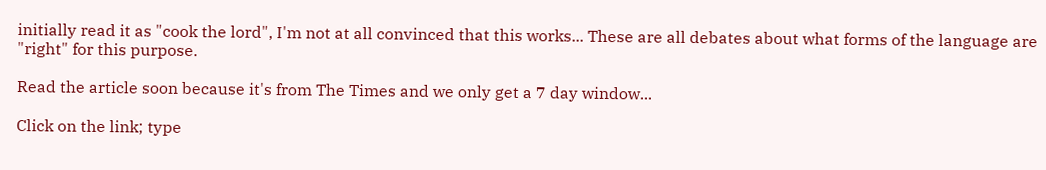initially read it as "cook the lord", I'm not at all convinced that this works... These are all debates about what forms of the language are "right" for this purpose.

Read the article soon because it's from The Times and we only get a 7 day window...

Click on the link; type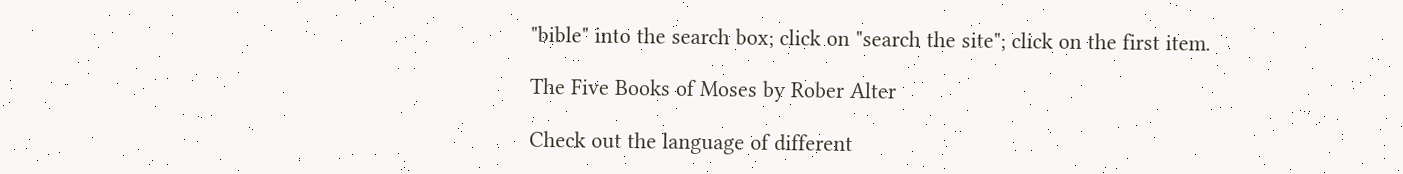"bible" into the search box; click on "search the site"; click on the first item.

The Five Books of Moses by Rober Alter

Check out the language of different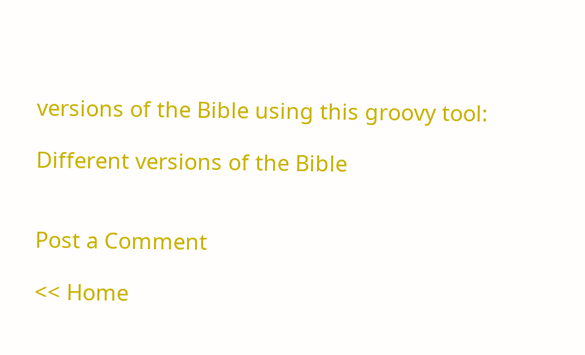versions of the Bible using this groovy tool:

Different versions of the Bible


Post a Comment

<< Home